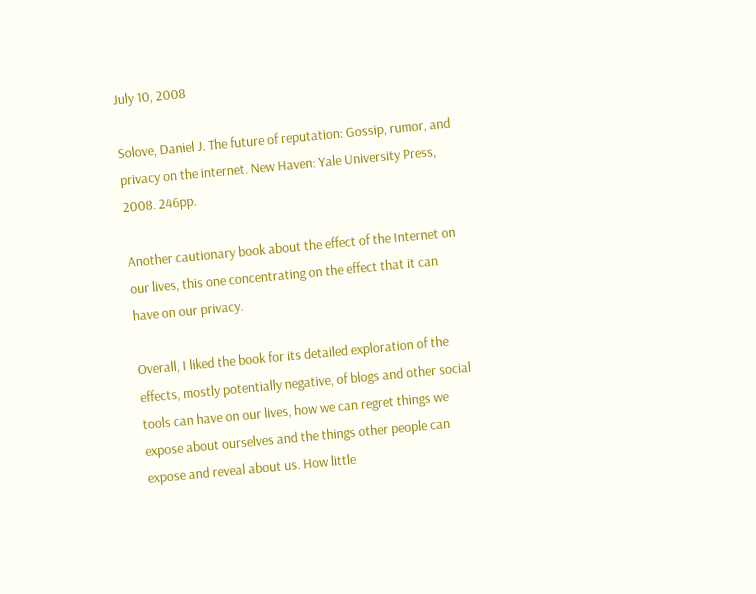July 10, 2008

Solove, Daniel J. The future of reputation: Gossip, rumor, and privacy on the internet. New Haven: Yale University Press, 2008. 246pp.

Another cautionary book about the effect of the Internet on our lives, this one concentrating on the effect that it can have on our privacy.

Overall, I liked the book for its detailed exploration of the effects, mostly potentially negative, of blogs and other social tools can have on our lives, how we can regret things we expose about ourselves and the things other people can expose and reveal about us. How little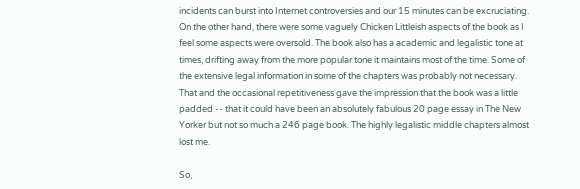incidents can burst into Internet controversies and our 15 minutes can be excruciating. On the other hand, there were some vaguely Chicken Littleish aspects of the book as I feel some aspects were oversold. The book also has a academic and legalistic tone at times, drifting away from the more popular tone it maintains most of the time. Some of the extensive legal information in some of the chapters was probably not necessary. That and the occasional repetitiveness gave the impression that the book was a little padded -- that it could have been an absolutely fabulous 20 page essay in The New Yorker but not so much a 246 page book. The highly legalistic middle chapters almost lost me.

So,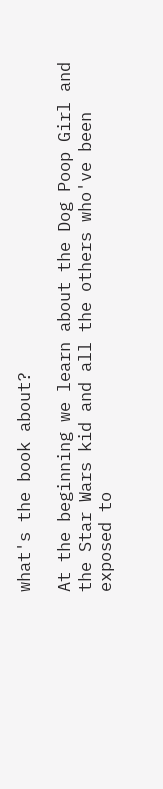what's the book about?

At the beginning we learn about the Dog Poop Girl and the Star Wars kid and all the others who've been exposed to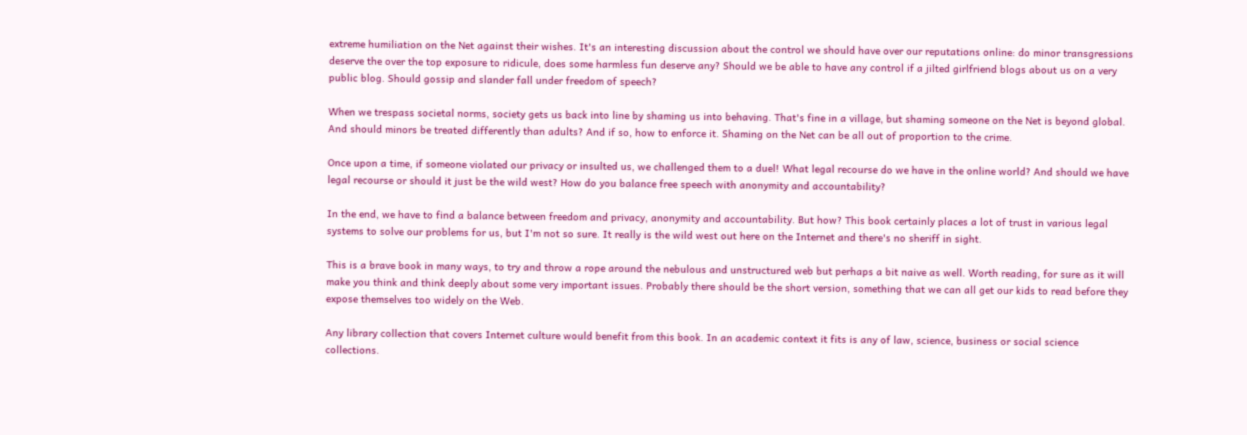extreme humiliation on the Net against their wishes. It's an interesting discussion about the control we should have over our reputations online: do minor transgressions deserve the over the top exposure to ridicule, does some harmless fun deserve any? Should we be able to have any control if a jilted girlfriend blogs about us on a very public blog. Should gossip and slander fall under freedom of speech?

When we trespass societal norms, society gets us back into line by shaming us into behaving. That's fine in a village, but shaming someone on the Net is beyond global. And should minors be treated differently than adults? And if so, how to enforce it. Shaming on the Net can be all out of proportion to the crime.

Once upon a time, if someone violated our privacy or insulted us, we challenged them to a duel! What legal recourse do we have in the online world? And should we have legal recourse or should it just be the wild west? How do you balance free speech with anonymity and accountability?

In the end, we have to find a balance between freedom and privacy, anonymity and accountability. But how? This book certainly places a lot of trust in various legal systems to solve our problems for us, but I'm not so sure. It really is the wild west out here on the Internet and there's no sheriff in sight.

This is a brave book in many ways, to try and throw a rope around the nebulous and unstructured web but perhaps a bit naive as well. Worth reading, for sure as it will make you think and think deeply about some very important issues. Probably there should be the short version, something that we can all get our kids to read before they expose themselves too widely on the Web.

Any library collection that covers Internet culture would benefit from this book. In an academic context it fits is any of law, science, business or social science collections.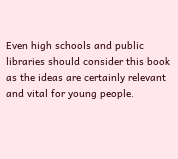Even high schools and public libraries should consider this book as the ideas are certainly relevant and vital for young people.